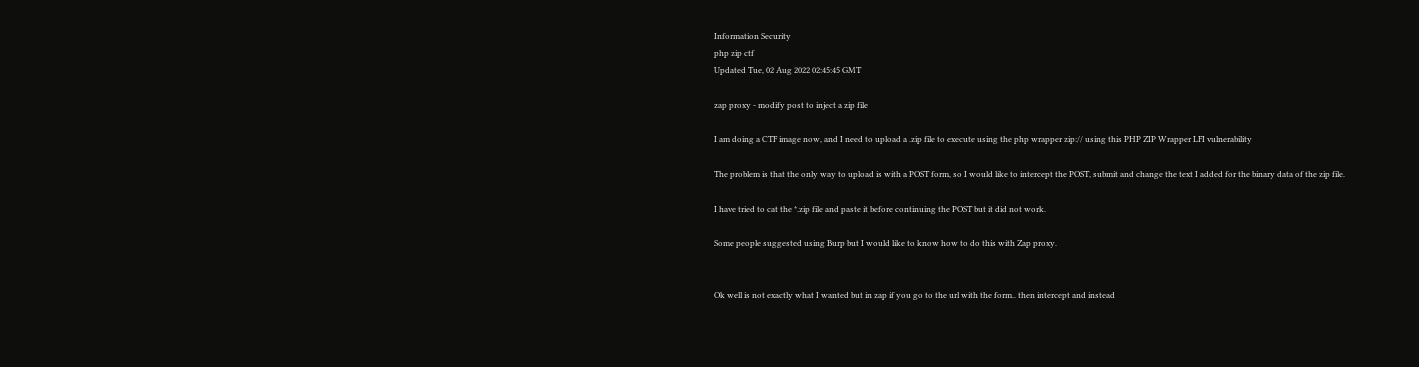Information Security
php zip ctf
Updated Tue, 02 Aug 2022 02:45:45 GMT

zap proxy - modify post to inject a zip file

I am doing a CTF image now, and I need to upload a .zip file to execute using the php wrapper zip:// using this PHP ZIP Wrapper LFI vulnerability

The problem is that the only way to upload is with a POST form, so I would like to intercept the POST, submit and change the text I added for the binary data of the zip file.

I have tried to cat the *.zip file and paste it before continuing the POST but it did not work.

Some people suggested using Burp but I would like to know how to do this with Zap proxy.


Ok well is not exactly what I wanted but in zap if you go to the url with the form.. then intercept and instead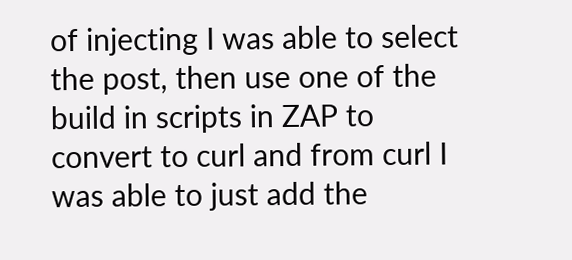of injecting I was able to select the post, then use one of the build in scripts in ZAP to convert to curl and from curl I was able to just add the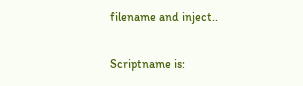filename and inject..

Scriptname is: